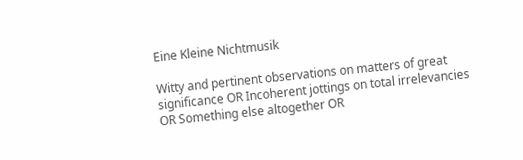Eine Kleine Nichtmusik

Witty and pertinent observations on matters of great significance OR Incoherent jottings on total irrelevancies OR Something else altogether OR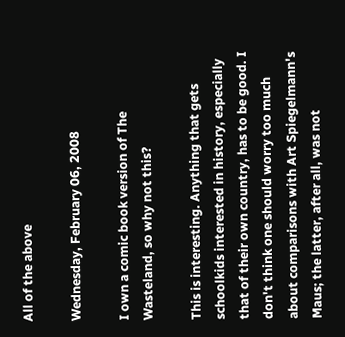All of the above

Wednesday, February 06, 2008

I own a comic book version of The Wasteland, so why not this?

This is interesting. Anything that gets schoolkids interested in history, especially that of their own country, has to be good. I don't think one should worry too much about comparisons with Art Spiegelmann's Maus; the latter, after all, was not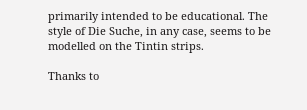primarily intended to be educational. The style of Die Suche, in any case, seems to be modelled on the Tintin strips.

Thanks to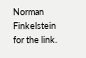Norman Finkelstein for the link.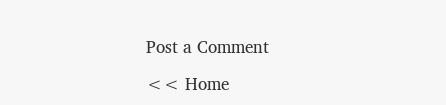Post a Comment

<< Home